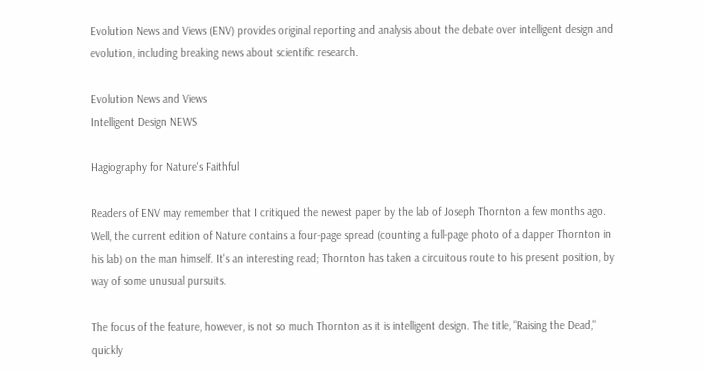Evolution News and Views (ENV) provides original reporting and analysis about the debate over intelligent design and evolution, including breaking news about scientific research.

Evolution News and Views
Intelligent Design NEWS

Hagiography for Nature's Faithful

Readers of ENV may remember that I critiqued the newest paper by the lab of Joseph Thornton a few months ago. Well, the current edition of Nature contains a four-page spread (counting a full-page photo of a dapper Thornton in his lab) on the man himself. It's an interesting read; Thornton has taken a circuitous route to his present position, by way of some unusual pursuits.

The focus of the feature, however, is not so much Thornton as it is intelligent design. The title, "Raising the Dead," quickly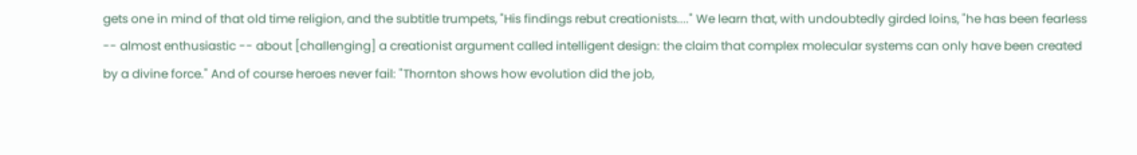gets one in mind of that old time religion, and the subtitle trumpets, "His findings rebut creationists...." We learn that, with undoubtedly girded loins, "he has been fearless -- almost enthusiastic -- about [challenging] a creationist argument called intelligent design: the claim that complex molecular systems can only have been created by a divine force." And of course heroes never fail: "Thornton shows how evolution did the job,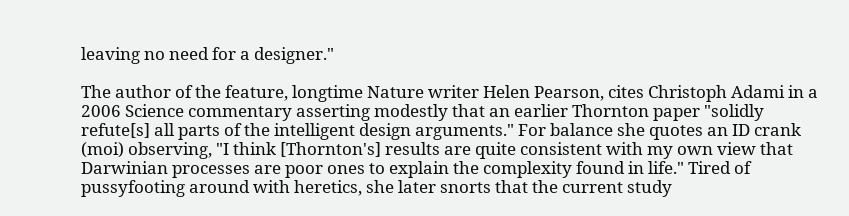leaving no need for a designer."

The author of the feature, longtime Nature writer Helen Pearson, cites Christoph Adami in a 2006 Science commentary asserting modestly that an earlier Thornton paper "solidly refute[s] all parts of the intelligent design arguments." For balance she quotes an ID crank (moi) observing, "I think [Thornton's] results are quite consistent with my own view that Darwinian processes are poor ones to explain the complexity found in life." Tired of pussyfooting around with heretics, she later snorts that the current study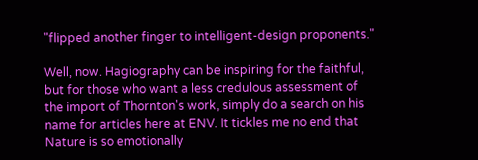"flipped another finger to intelligent-design proponents."

Well, now. Hagiography can be inspiring for the faithful, but for those who want a less credulous assessment of the import of Thornton's work, simply do a search on his name for articles here at ENV. It tickles me no end that Nature is so emotionally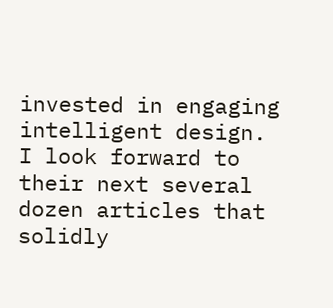invested in engaging intelligent design. I look forward to their next several dozen articles that solidly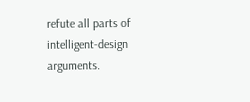refute all parts of intelligent-design arguments.